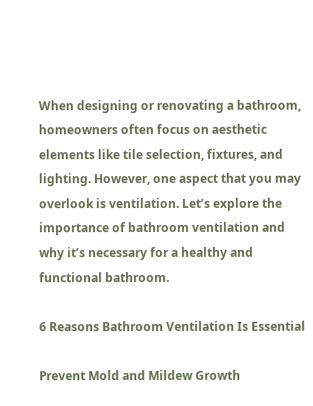When designing or renovating a bathroom, homeowners often focus on aesthetic elements like tile selection, fixtures, and lighting. However, one aspect that you may overlook is ventilation. Let’s explore the importance of bathroom ventilation and why it’s necessary for a healthy and functional bathroom.

6 Reasons Bathroom Ventilation Is Essential

Prevent Mold and Mildew Growth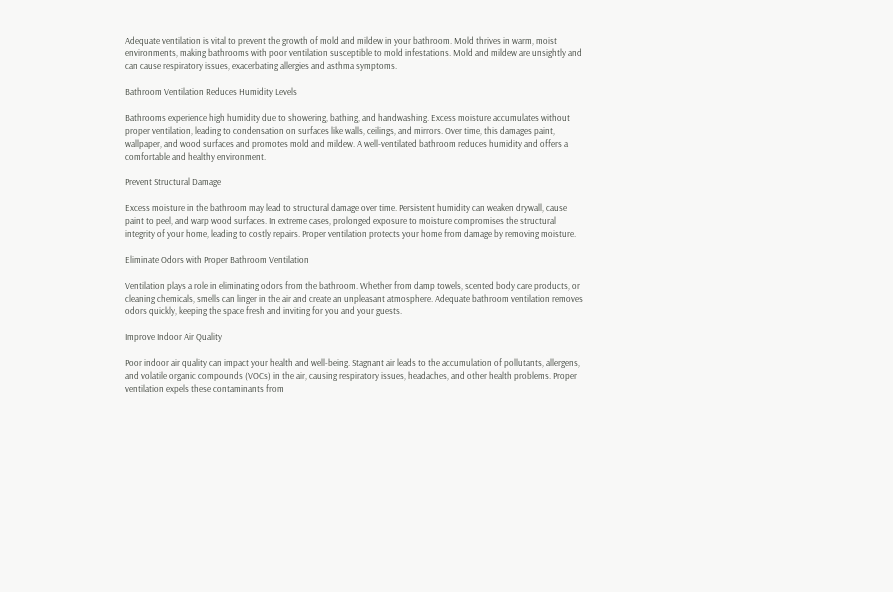Adequate ventilation is vital to prevent the growth of mold and mildew in your bathroom. Mold thrives in warm, moist environments, making bathrooms with poor ventilation susceptible to mold infestations. Mold and mildew are unsightly and can cause respiratory issues, exacerbating allergies and asthma symptoms.

Bathroom Ventilation Reduces Humidity Levels

Bathrooms experience high humidity due to showering, bathing, and handwashing. Excess moisture accumulates without proper ventilation, leading to condensation on surfaces like walls, ceilings, and mirrors. Over time, this damages paint, wallpaper, and wood surfaces and promotes mold and mildew. A well-ventilated bathroom reduces humidity and offers a comfortable and healthy environment.

Prevent Structural Damage

Excess moisture in the bathroom may lead to structural damage over time. Persistent humidity can weaken drywall, cause paint to peel, and warp wood surfaces. In extreme cases, prolonged exposure to moisture compromises the structural integrity of your home, leading to costly repairs. Proper ventilation protects your home from damage by removing moisture.

Eliminate Odors with Proper Bathroom Ventilation

Ventilation plays a role in eliminating odors from the bathroom. Whether from damp towels, scented body care products, or cleaning chemicals, smells can linger in the air and create an unpleasant atmosphere. Adequate bathroom ventilation removes odors quickly, keeping the space fresh and inviting for you and your guests.

Improve Indoor Air Quality

Poor indoor air quality can impact your health and well-being. Stagnant air leads to the accumulation of pollutants, allergens, and volatile organic compounds (VOCs) in the air, causing respiratory issues, headaches, and other health problems. Proper ventilation expels these contaminants from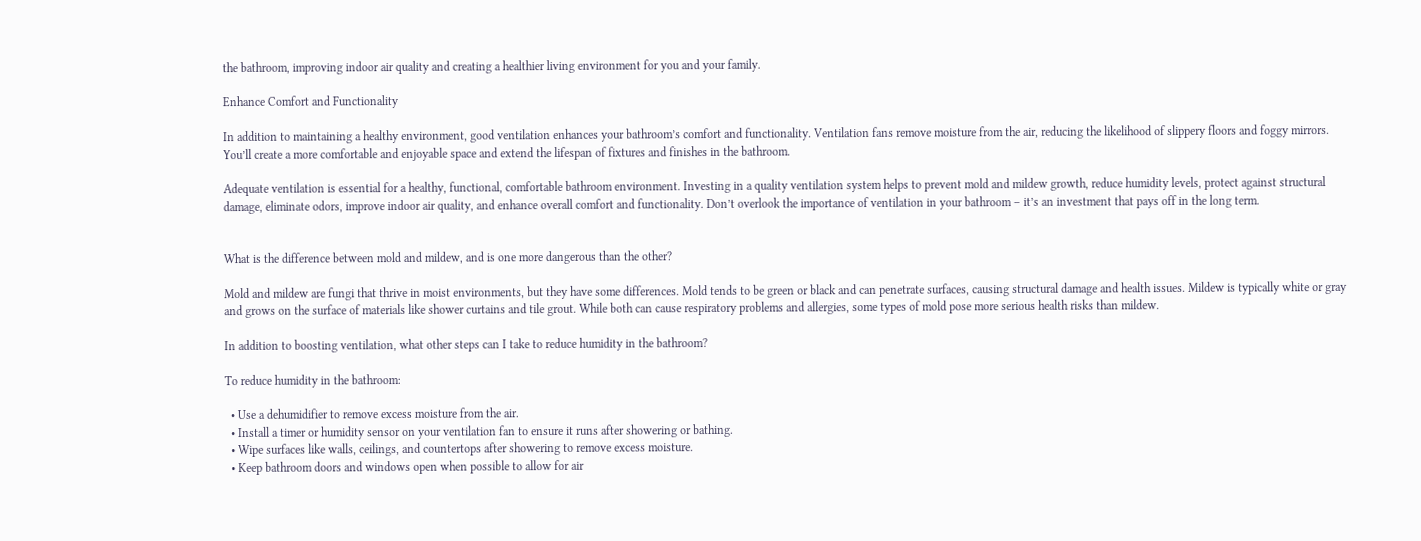the bathroom, improving indoor air quality and creating a healthier living environment for you and your family.

Enhance Comfort and Functionality

In addition to maintaining a healthy environment, good ventilation enhances your bathroom’s comfort and functionality. Ventilation fans remove moisture from the air, reducing the likelihood of slippery floors and foggy mirrors. You’ll create a more comfortable and enjoyable space and extend the lifespan of fixtures and finishes in the bathroom.

Adequate ventilation is essential for a healthy, functional, comfortable bathroom environment. Investing in a quality ventilation system helps to prevent mold and mildew growth, reduce humidity levels, protect against structural damage, eliminate odors, improve indoor air quality, and enhance overall comfort and functionality. Don’t overlook the importance of ventilation in your bathroom – it’s an investment that pays off in the long term.


What is the difference between mold and mildew, and is one more dangerous than the other?

Mold and mildew are fungi that thrive in moist environments, but they have some differences. Mold tends to be green or black and can penetrate surfaces, causing structural damage and health issues. Mildew is typically white or gray and grows on the surface of materials like shower curtains and tile grout. While both can cause respiratory problems and allergies, some types of mold pose more serious health risks than mildew.

In addition to boosting ventilation, what other steps can I take to reduce humidity in the bathroom?

To reduce humidity in the bathroom:

  • Use a dehumidifier to remove excess moisture from the air.
  • Install a timer or humidity sensor on your ventilation fan to ensure it runs after showering or bathing.
  • Wipe surfaces like walls, ceilings, and countertops after showering to remove excess moisture.
  • Keep bathroom doors and windows open when possible to allow for air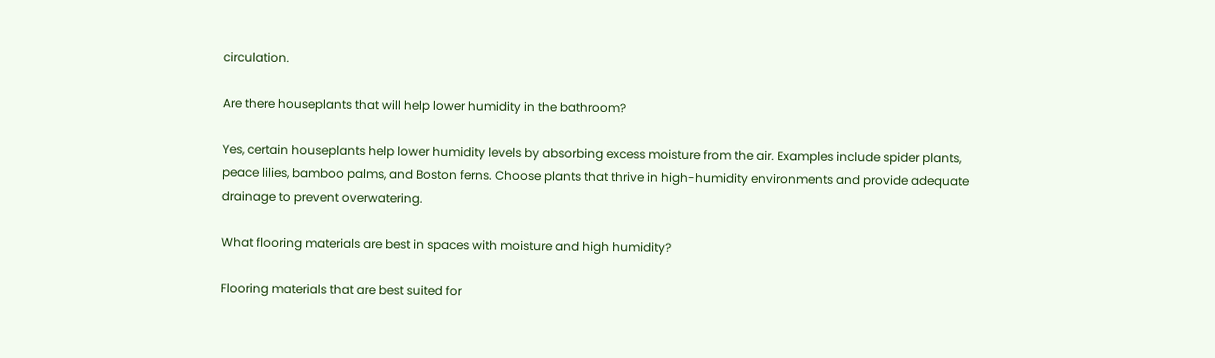circulation.

Are there houseplants that will help lower humidity in the bathroom?

Yes, certain houseplants help lower humidity levels by absorbing excess moisture from the air. Examples include spider plants, peace lilies, bamboo palms, and Boston ferns. Choose plants that thrive in high-humidity environments and provide adequate drainage to prevent overwatering.

What flooring materials are best in spaces with moisture and high humidity?

Flooring materials that are best suited for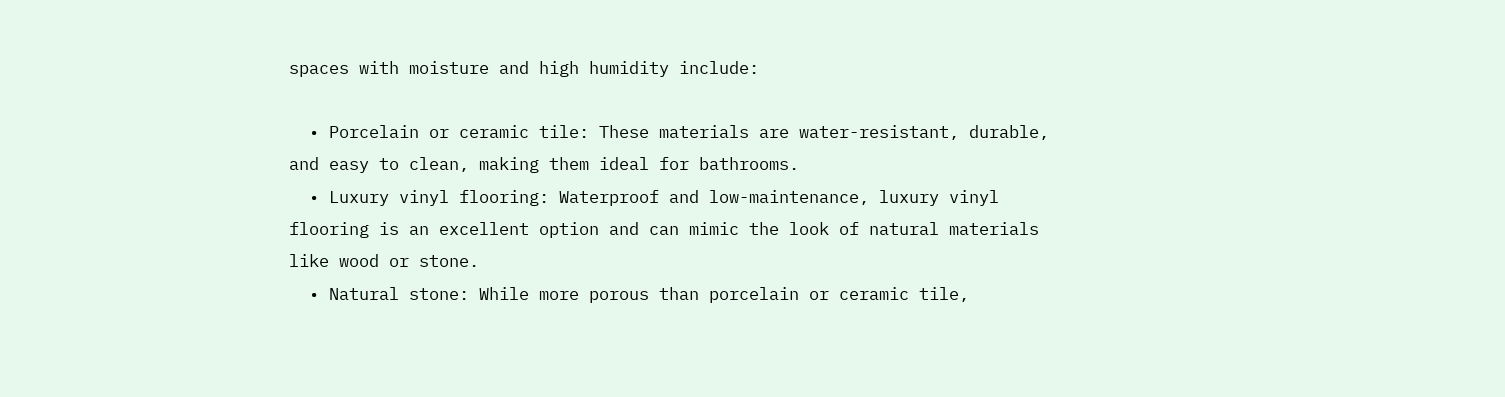spaces with moisture and high humidity include:

  • Porcelain or ceramic tile: These materials are water-resistant, durable, and easy to clean, making them ideal for bathrooms.
  • Luxury vinyl flooring: Waterproof and low-maintenance, luxury vinyl flooring is an excellent option and can mimic the look of natural materials like wood or stone.
  • Natural stone: While more porous than porcelain or ceramic tile,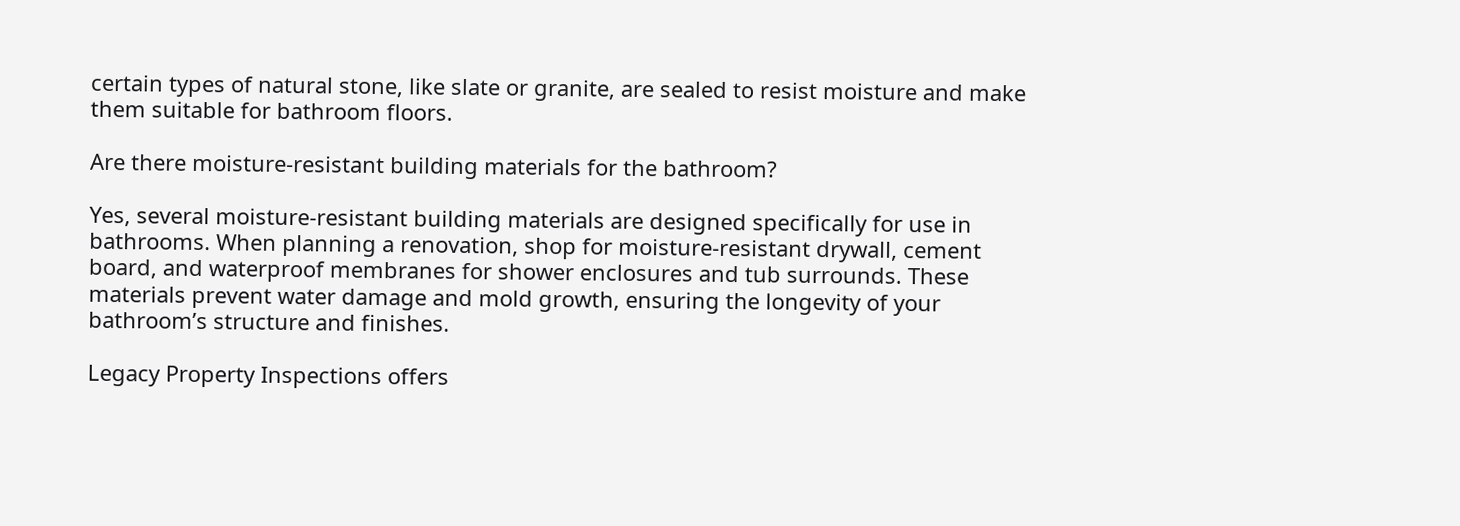certain types of natural stone, like slate or granite, are sealed to resist moisture and make them suitable for bathroom floors.

Are there moisture-resistant building materials for the bathroom?

Yes, several moisture-resistant building materials are designed specifically for use in bathrooms. When planning a renovation, shop for moisture-resistant drywall, cement board, and waterproof membranes for shower enclosures and tub surrounds. These materials prevent water damage and mold growth, ensuring the longevity of your bathroom’s structure and finishes.

Legacy Property Inspections offers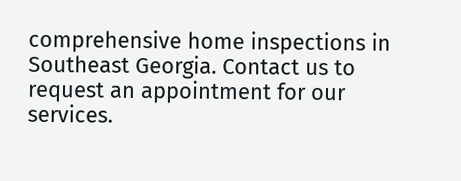comprehensive home inspections in Southeast Georgia. Contact us to request an appointment for our services.